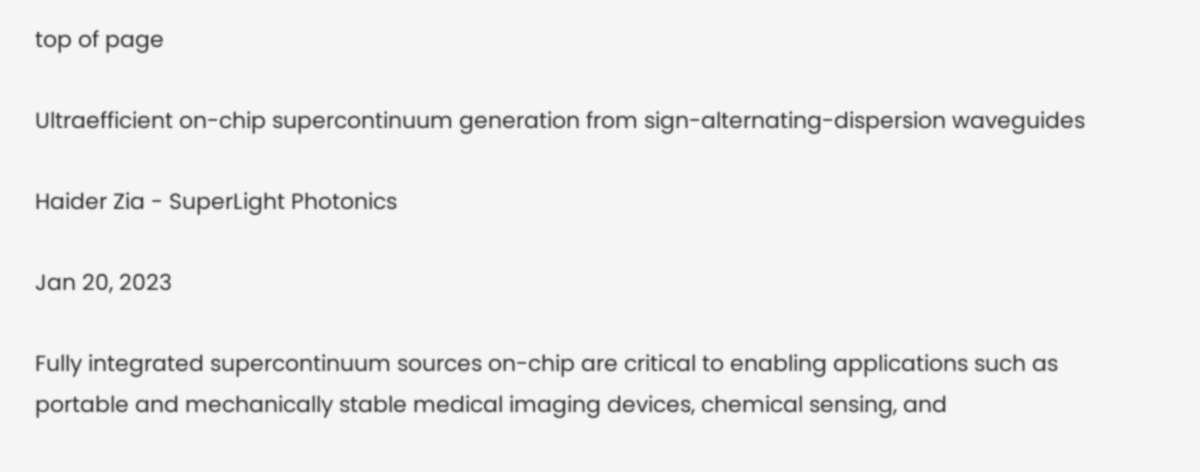top of page

Ultraefficient on-chip supercontinuum generation from sign-alternating-dispersion waveguides

Haider Zia - SuperLight Photonics

Jan 20, 2023

Fully integrated supercontinuum sources on-chip are critical to enabling applications such as portable and mechanically stable medical imaging devices, chemical sensing, and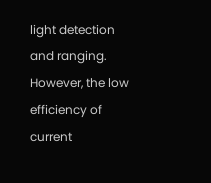light detection and ranging. However, the low efficiency of current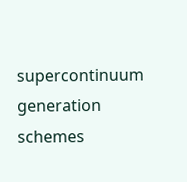supercontinuum generation schemes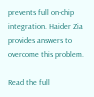prevents full on-chip integration. Haider Zia provides answers to overcome this problem.

Read the full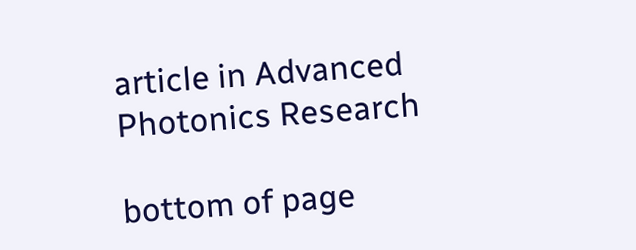article in Advanced Photonics Research

bottom of page